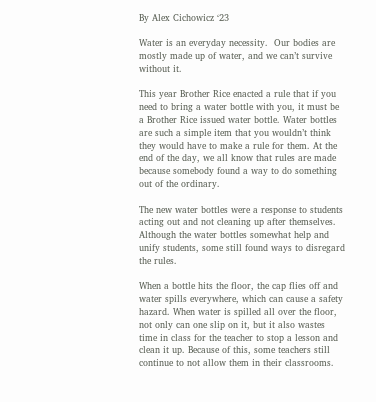By Alex Cichowicz ‘23

Water is an everyday necessity.  Our bodies are mostly made up of water, and we can’t survive without it.

This year Brother Rice enacted a rule that if you need to bring a water bottle with you, it must be a Brother Rice issued water bottle. Water bottles are such a simple item that you wouldn’t think they would have to make a rule for them. At the end of the day, we all know that rules are made because somebody found a way to do something out of the ordinary.

The new water bottles were a response to students acting out and not cleaning up after themselves. Although the water bottles somewhat help and unify students, some still found ways to disregard the rules.

When a bottle hits the floor, the cap flies off and water spills everywhere, which can cause a safety hazard. When water is spilled all over the floor, not only can one slip on it, but it also wastes time in class for the teacher to stop a lesson and clean it up. Because of this, some teachers still continue to not allow them in their classrooms.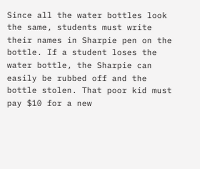Since all the water bottles look the same, students must write their names in Sharpie pen on the bottle. If a student loses the water bottle, the Sharpie can easily be rubbed off and the bottle stolen. That poor kid must pay $10 for a new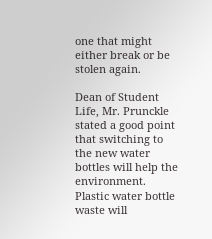one that might either break or be stolen again.

Dean of Student Life, Mr. Prunckle stated a good point that switching to the new water bottles will help the environment. Plastic water bottle waste will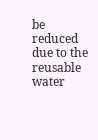be reduced due to the reusable water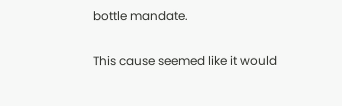bottle mandate.

This cause seemed like it would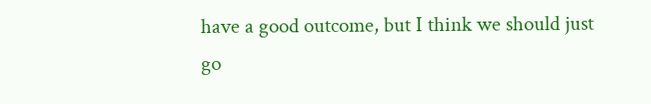have a good outcome, but I think we should just go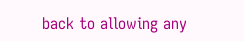back to allowing any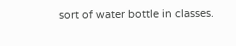sort of water bottle in classes.